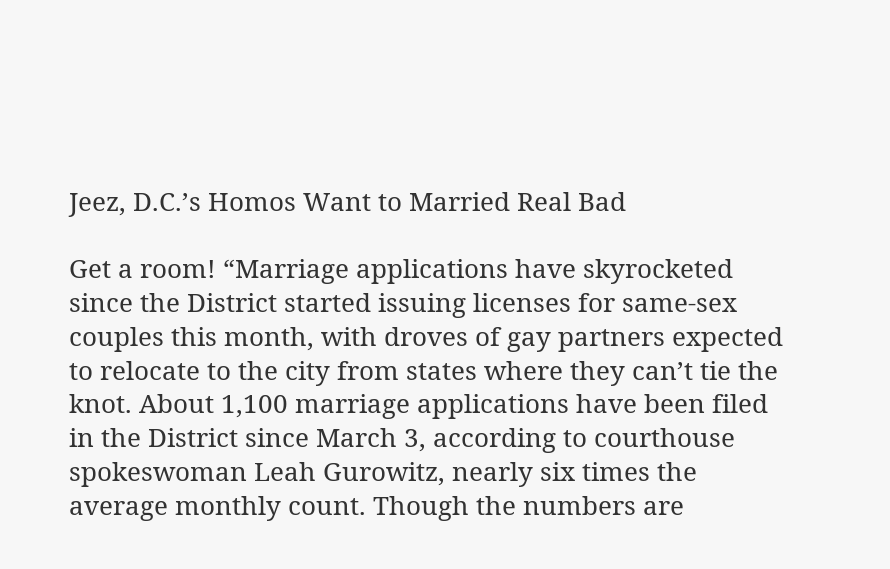Jeez, D.C.’s Homos Want to Married Real Bad

Get a room! “Marriage applications have skyrocketed since the District started issuing licenses for same-sex couples this month, with droves of gay partners expected to relocate to the city from states where they can’t tie the knot. About 1,100 marriage applications have been filed in the District since March 3, according to courthouse spokeswoman Leah Gurowitz, nearly six times the average monthly count. Though the numbers are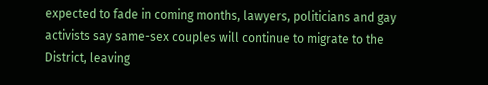expected to fade in coming months, lawyers, politicians and gay activists say same-sex couples will continue to migrate to the District, leaving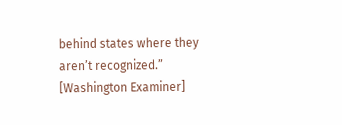behind states where they aren’t recognized.” [Washington Examiner]